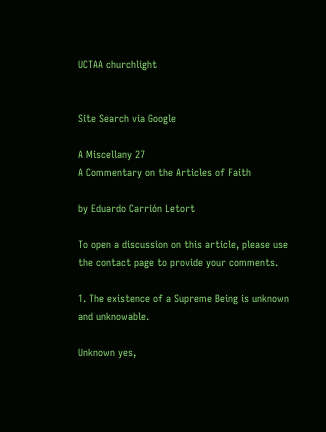UCTAA churchlight


Site Search via Google

A Miscellany 27
A Commentary on the Articles of Faith

by Eduardo Carrión Letort

To open a discussion on this article, please use the contact page to provide your comments.

1. The existence of a Supreme Being is unknown and unknowable.

Unknown yes,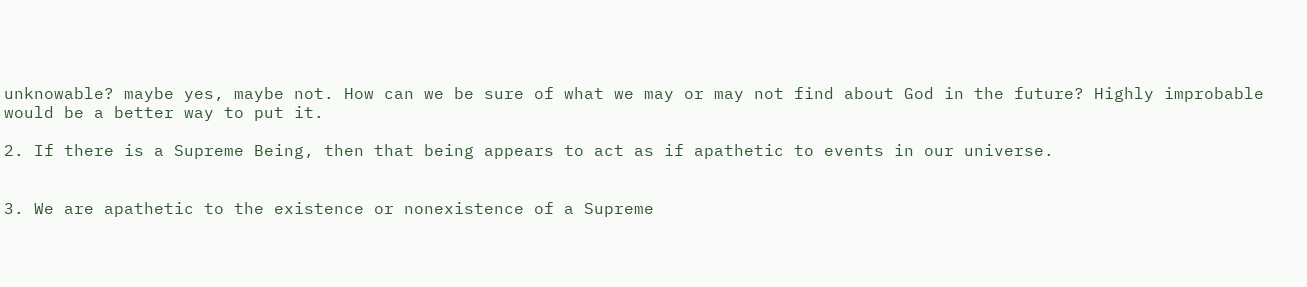unknowable? maybe yes, maybe not. How can we be sure of what we may or may not find about God in the future? Highly improbable would be a better way to put it.

2. If there is a Supreme Being, then that being appears to act as if apathetic to events in our universe.


3. We are apathetic to the existence or nonexistence of a Supreme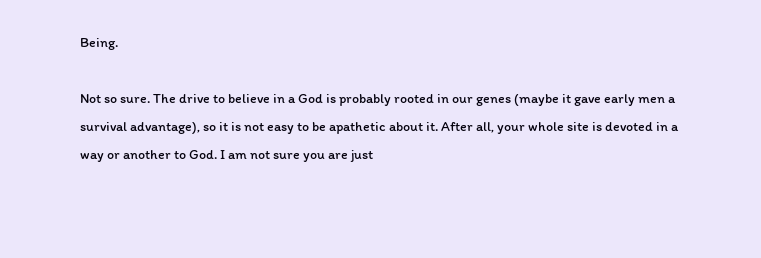Being.

Not so sure. The drive to believe in a God is probably rooted in our genes (maybe it gave early men a survival advantage), so it is not easy to be apathetic about it. After all, your whole site is devoted in a way or another to God. I am not sure you are just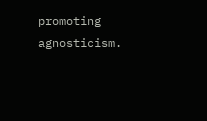promoting agnosticism.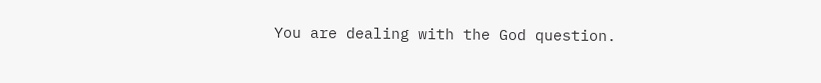You are dealing with the God question.